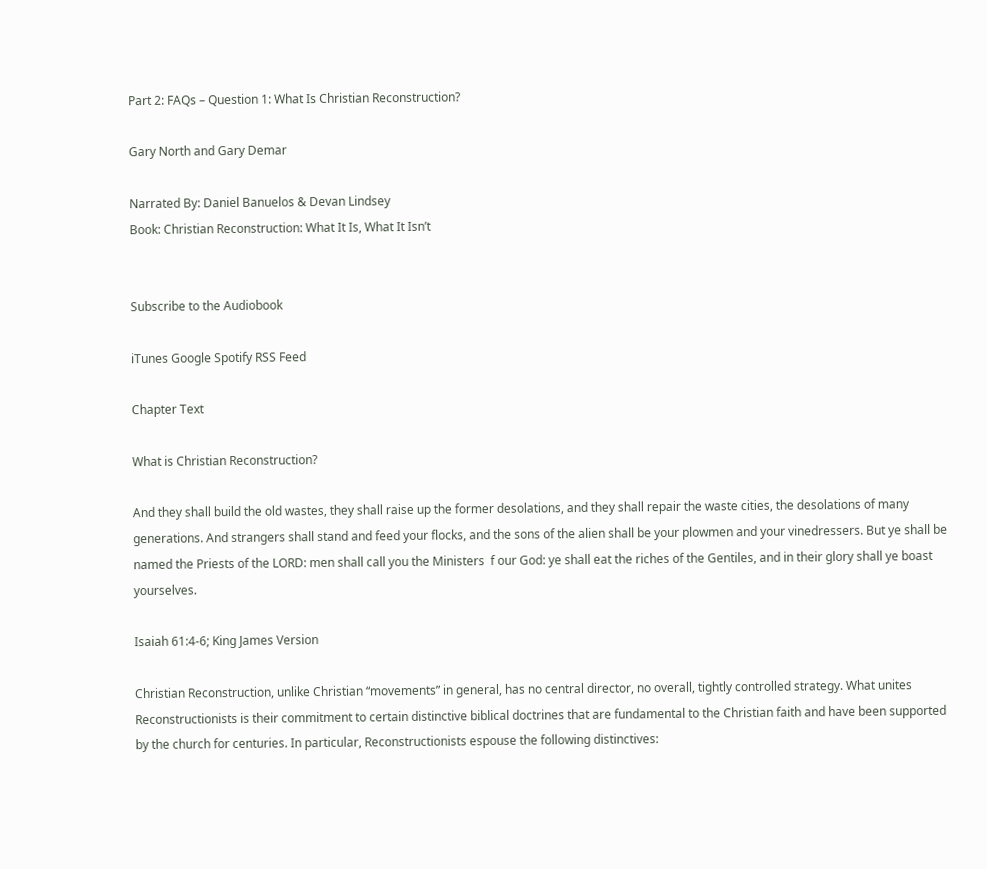Part 2: FAQs – Question 1: What Is Christian Reconstruction?

Gary North and Gary Demar

Narrated By: Daniel Banuelos & Devan Lindsey
Book: Christian Reconstruction: What It Is, What It Isn’t


Subscribe to the Audiobook

iTunes Google Spotify RSS Feed

Chapter Text

What is Christian Reconstruction?

And they shall build the old wastes, they shall raise up the former desolations, and they shall repair the waste cities, the desolations of many generations. And strangers shall stand and feed your flocks, and the sons of the alien shall be your plowmen and your vinedressers. But ye shall be named the Priests of the LORD: men shall call you the Ministers  f our God: ye shall eat the riches of the Gentiles, and in their glory shall ye boast yourselves.

Isaiah 61:4-6; King James Version

Christian Reconstruction, unlike Christian “movements” in general, has no central director, no overall, tightly controlled strategy. What unites Reconstructionists is their commitment to certain distinctive biblical doctrines that are fundamental to the Christian faith and have been supported by the church for centuries. In particular, Reconstructionists espouse the following distinctives: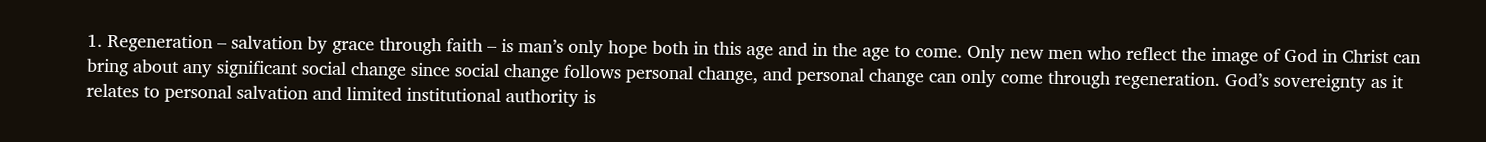1. Regeneration – salvation by grace through faith – is man’s only hope both in this age and in the age to come. Only new men who reflect the image of God in Christ can bring about any significant social change since social change follows personal change, and personal change can only come through regeneration. God’s sovereignty as it relates to personal salvation and limited institutional authority is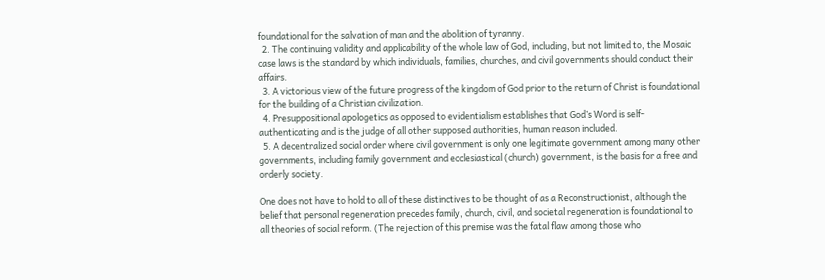foundational for the salvation of man and the abolition of tyranny.
  2. The continuing validity and applicability of the whole law of God, including, but not limited to, the Mosaic case laws is the standard by which individuals, families, churches, and civil governments should conduct their affairs.
  3. A victorious view of the future progress of the kingdom of God prior to the return of Christ is foundational for the building of a Christian civilization.
  4. Presuppositional apologetics as opposed to evidentialism establishes that God’s Word is self-authenticating and is the judge of all other supposed authorities, human reason included.
  5. A decentralized social order where civil government is only one legitimate government among many other governments, including family government and ecclesiastical (church) government, is the basis for a free and orderly society.

One does not have to hold to all of these distinctives to be thought of as a Reconstructionist, although the belief that personal regeneration precedes family, church, civil, and societal regeneration is foundational to all theories of social reform. (The rejection of this premise was the fatal flaw among those who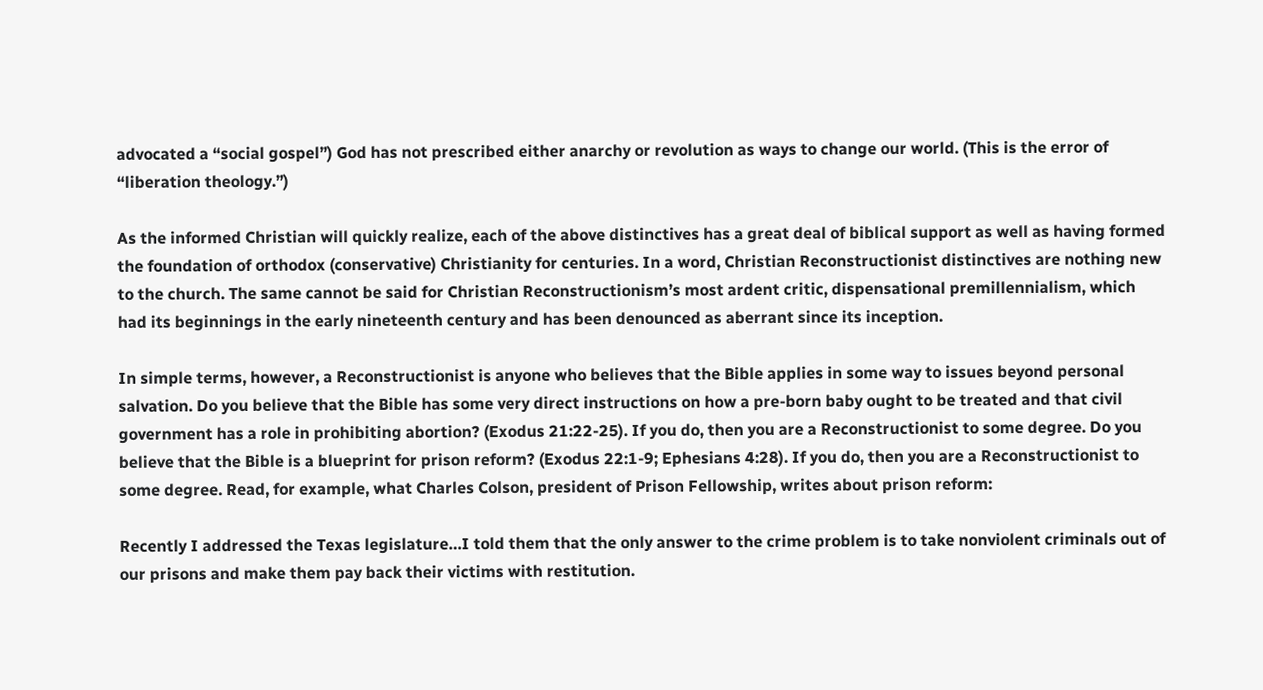advocated a “social gospel”) God has not prescribed either anarchy or revolution as ways to change our world. (This is the error of “liberation theology.”)

As the informed Christian will quickly realize, each of the above distinctives has a great deal of biblical support as well as having formed the foundation of orthodox (conservative) Christianity for centuries. In a word, Christian Reconstructionist distinctives are nothing new to the church. The same cannot be said for Christian Reconstructionism’s most ardent critic, dispensational premillennialism, which had its beginnings in the early nineteenth century and has been denounced as aberrant since its inception.

In simple terms, however, a Reconstructionist is anyone who believes that the Bible applies in some way to issues beyond personal salvation. Do you believe that the Bible has some very direct instructions on how a pre-born baby ought to be treated and that civil government has a role in prohibiting abortion? (Exodus 21:22-25). If you do, then you are a Reconstructionist to some degree. Do you believe that the Bible is a blueprint for prison reform? (Exodus 22:1-9; Ephesians 4:28). If you do, then you are a Reconstructionist to some degree. Read, for example, what Charles Colson, president of Prison Fellowship, writes about prison reform:

Recently I addressed the Texas legislature…I told them that the only answer to the crime problem is to take nonviolent criminals out of our prisons and make them pay back their victims with restitution.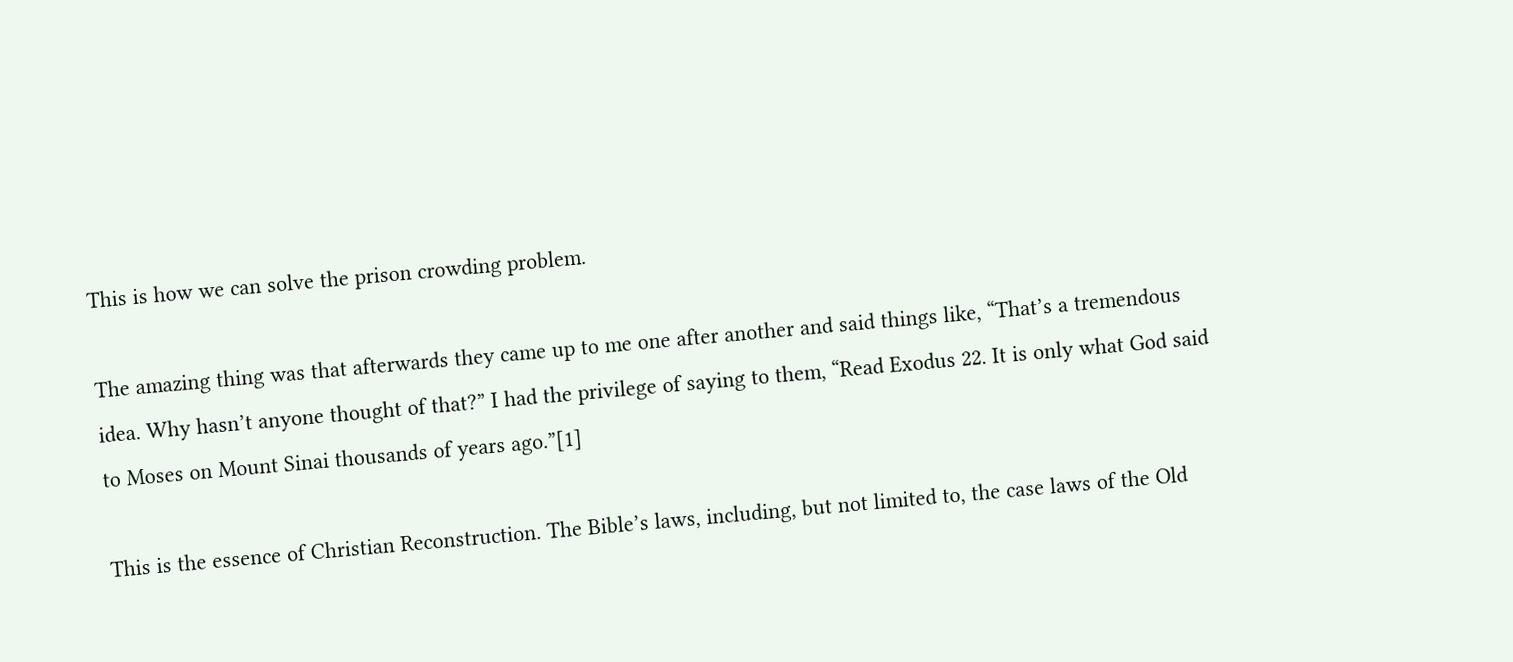This is how we can solve the prison crowding problem.

The amazing thing was that afterwards they came up to me one after another and said things like, “That’s a tremendous idea. Why hasn’t anyone thought of that?” I had the privilege of saying to them, “Read Exodus 22. It is only what God said to Moses on Mount Sinai thousands of years ago.”[1]

This is the essence of Christian Reconstruction. The Bible’s laws, including, but not limited to, the case laws of the Old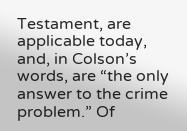Testament, are applicable today, and, in Colson’s words, are “the only answer to the crime problem.” Of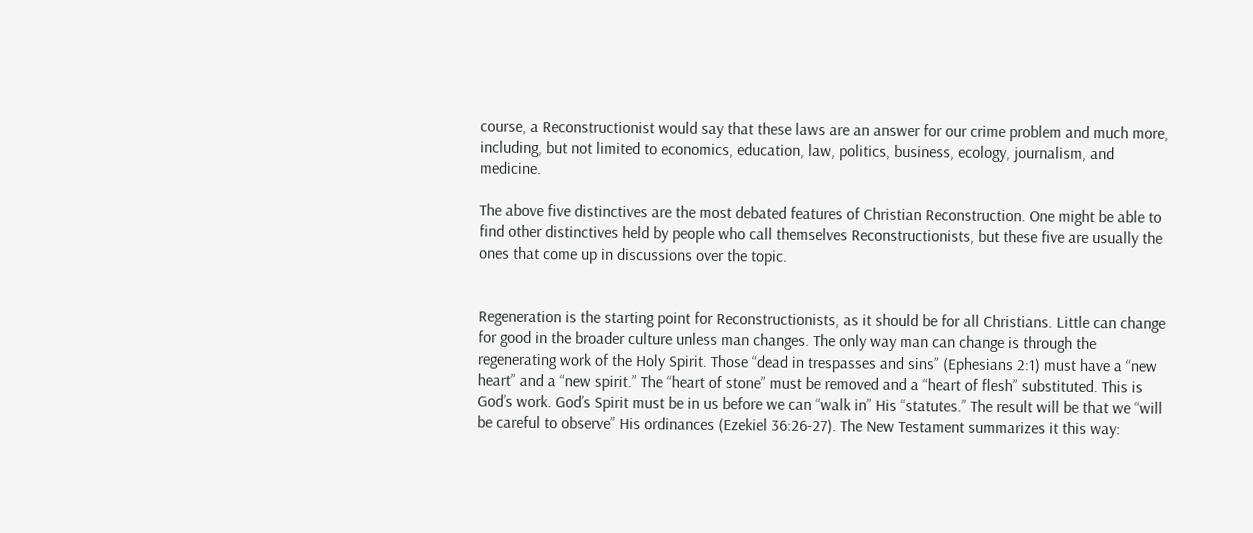course, a Reconstructionist would say that these laws are an answer for our crime problem and much more, including, but not limited to economics, education, law, politics, business, ecology, journalism, and medicine.

The above five distinctives are the most debated features of Christian Reconstruction. One might be able to find other distinctives held by people who call themselves Reconstructionists, but these five are usually the ones that come up in discussions over the topic.


Regeneration is the starting point for Reconstructionists, as it should be for all Christians. Little can change for good in the broader culture unless man changes. The only way man can change is through the regenerating work of the Holy Spirit. Those “dead in trespasses and sins” (Ephesians 2:1) must have a “new heart” and a “new spirit.” The “heart of stone” must be removed and a “heart of flesh” substituted. This is God’s work. God’s Spirit must be in us before we can “walk in” His “statutes.” The result will be that we “will be careful to observe” His ordinances (Ezekiel 36:26-27). The New Testament summarizes it this way: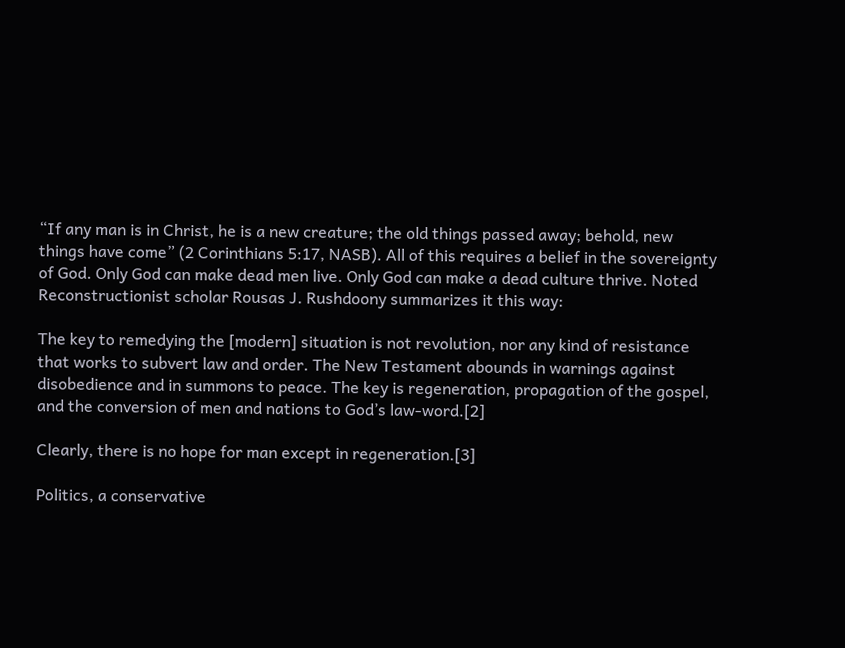“If any man is in Christ, he is a new creature; the old things passed away; behold, new things have come” (2 Corinthians 5:17, NASB). All of this requires a belief in the sovereignty of God. Only God can make dead men live. Only God can make a dead culture thrive. Noted Reconstructionist scholar Rousas J. Rushdoony summarizes it this way:

The key to remedying the [modern] situation is not revolution, nor any kind of resistance that works to subvert law and order. The New Testament abounds in warnings against disobedience and in summons to peace. The key is regeneration, propagation of the gospel, and the conversion of men and nations to God’s law-word.[2]

Clearly, there is no hope for man except in regeneration.[3]

Politics, a conservative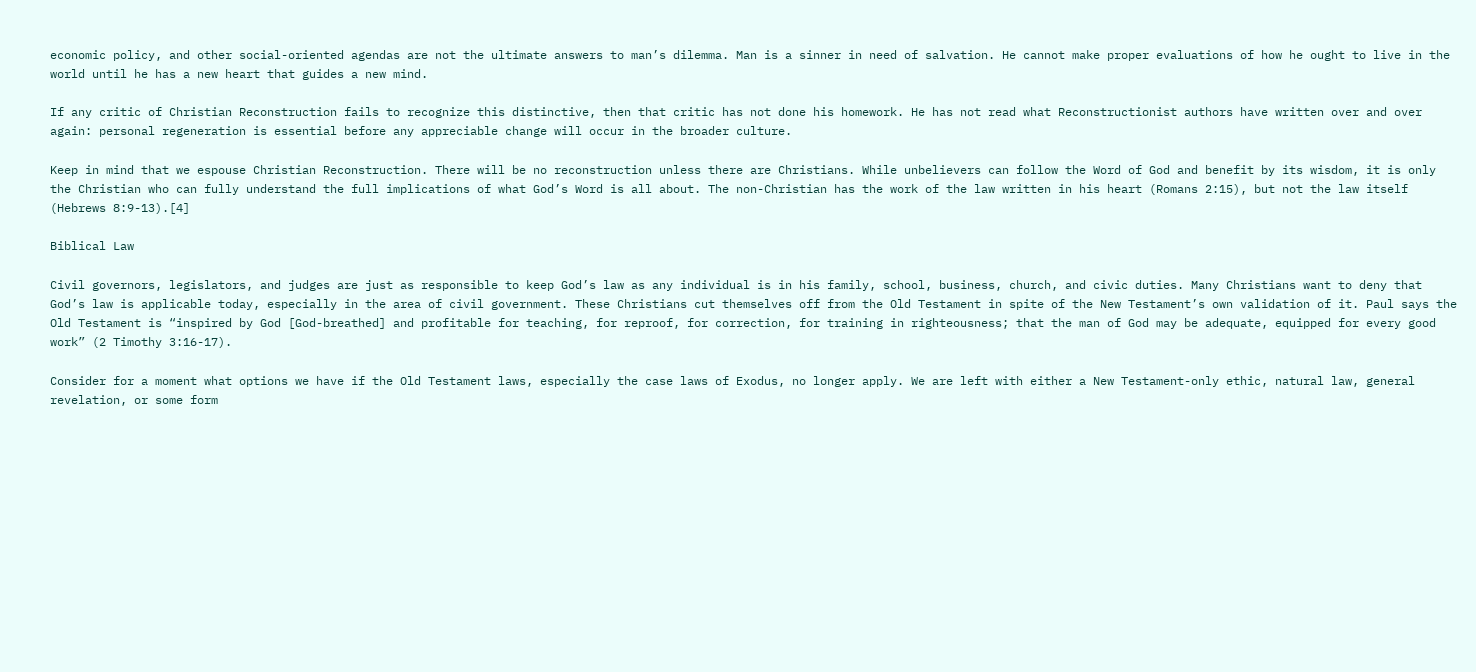economic policy, and other social-oriented agendas are not the ultimate answers to man’s dilemma. Man is a sinner in need of salvation. He cannot make proper evaluations of how he ought to live in the world until he has a new heart that guides a new mind.

If any critic of Christian Reconstruction fails to recognize this distinctive, then that critic has not done his homework. He has not read what Reconstructionist authors have written over and over again: personal regeneration is essential before any appreciable change will occur in the broader culture.

Keep in mind that we espouse Christian Reconstruction. There will be no reconstruction unless there are Christians. While unbelievers can follow the Word of God and benefit by its wisdom, it is only the Christian who can fully understand the full implications of what God’s Word is all about. The non-Christian has the work of the law written in his heart (Romans 2:15), but not the law itself (Hebrews 8:9-13).[4]

Biblical Law

Civil governors, legislators, and judges are just as responsible to keep God’s law as any individual is in his family, school, business, church, and civic duties. Many Christians want to deny that God’s law is applicable today, especially in the area of civil government. These Christians cut themselves off from the Old Testament in spite of the New Testament’s own validation of it. Paul says the Old Testament is “inspired by God [God-breathed] and profitable for teaching, for reproof, for correction, for training in righteousness; that the man of God may be adequate, equipped for every good work” (2 Timothy 3:16-17).

Consider for a moment what options we have if the Old Testament laws, especially the case laws of Exodus, no longer apply. We are left with either a New Testament-only ethic, natural law, general revelation, or some form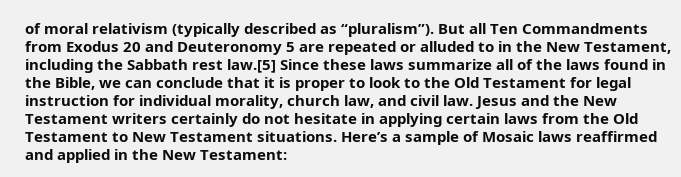of moral relativism (typically described as “pluralism”). But all Ten Commandments from Exodus 20 and Deuteronomy 5 are repeated or alluded to in the New Testament, including the Sabbath rest law.[5] Since these laws summarize all of the laws found in the Bible, we can conclude that it is proper to look to the Old Testament for legal instruction for individual morality, church law, and civil law. Jesus and the New Testament writers certainly do not hesitate in applying certain laws from the Old Testament to New Testament situations. Here’s a sample of Mosaic laws reaffirmed and applied in the New Testament: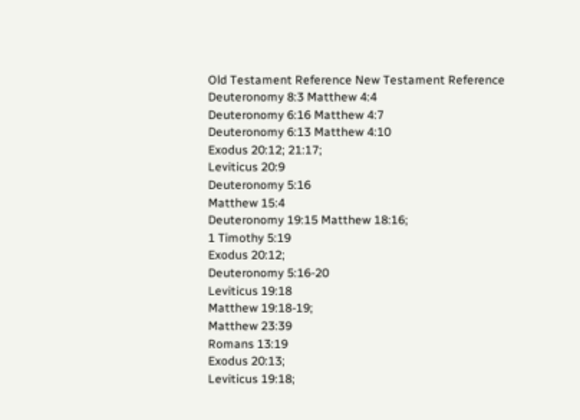Old Testament Reference New Testament Reference
Deuteronomy 8:3 Matthew 4:4
Deuteronomy 6:16 Matthew 4:7
Deuteronomy 6:13 Matthew 4:10
Exodus 20:12; 21:17;
Leviticus 20:9
Deuteronomy 5:16
Matthew 15:4
Deuteronomy 19:15 Matthew 18:16;
1 Timothy 5:19
Exodus 20:12;
Deuteronomy 5:16-20
Leviticus 19:18
Matthew 19:18-19;
Matthew 23:39
Romans 13:19
Exodus 20:13;
Leviticus 19:18;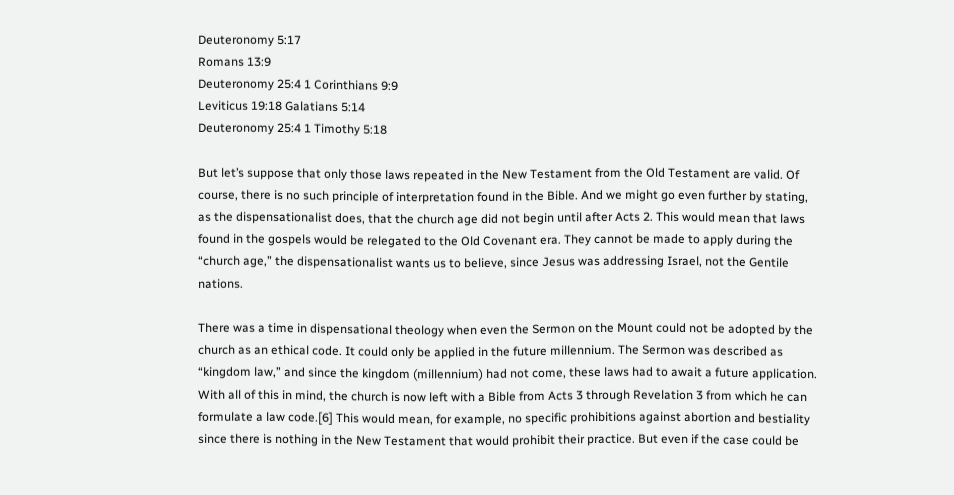Deuteronomy 5:17
Romans 13:9
Deuteronomy 25:4 1 Corinthians 9:9
Leviticus 19:18 Galatians 5:14
Deuteronomy 25:4 1 Timothy 5:18

But let’s suppose that only those laws repeated in the New Testament from the Old Testament are valid. Of course, there is no such principle of interpretation found in the Bible. And we might go even further by stating, as the dispensationalist does, that the church age did not begin until after Acts 2. This would mean that laws found in the gospels would be relegated to the Old Covenant era. They cannot be made to apply during the “church age,” the dispensationalist wants us to believe, since Jesus was addressing Israel, not the Gentile nations.

There was a time in dispensational theology when even the Sermon on the Mount could not be adopted by the church as an ethical code. It could only be applied in the future millennium. The Sermon was described as “kingdom law,” and since the kingdom (millennium) had not come, these laws had to await a future application. With all of this in mind, the church is now left with a Bible from Acts 3 through Revelation 3 from which he can formulate a law code.[6] This would mean, for example, no specific prohibitions against abortion and bestiality since there is nothing in the New Testament that would prohibit their practice. But even if the case could be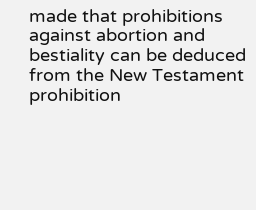made that prohibitions against abortion and bestiality can be deduced from the New Testament prohibition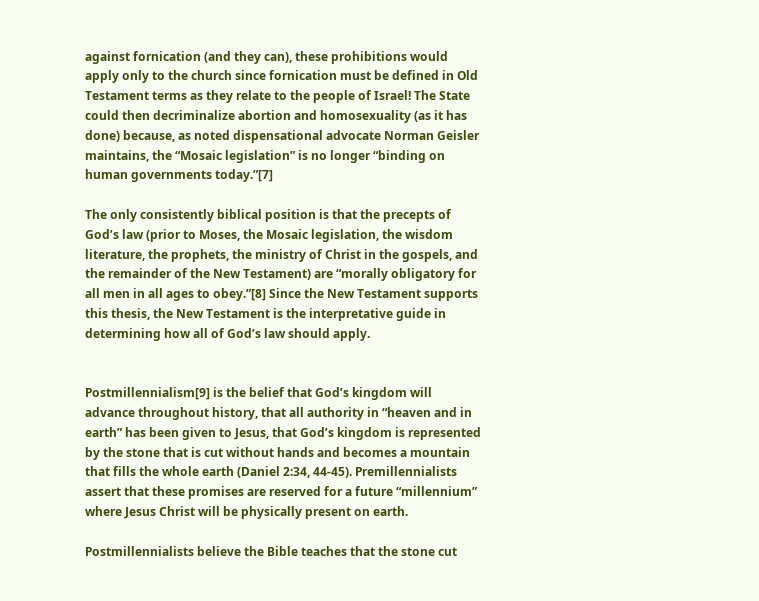against fornication (and they can), these prohibitions would apply only to the church since fornication must be defined in Old Testament terms as they relate to the people of Israel! The State could then decriminalize abortion and homosexuality (as it has done) because, as noted dispensational advocate Norman Geisler maintains, the “Mosaic legislation” is no longer “binding on human governments today.”[7]

The only consistently biblical position is that the precepts of God’s law (prior to Moses, the Mosaic legislation, the wisdom literature, the prophets, the ministry of Christ in the gospels, and the remainder of the New Testament) are “morally obligatory for all men in all ages to obey.”[8] Since the New Testament supports this thesis, the New Testament is the interpretative guide in determining how all of God’s law should apply.


Postmillennialism[9] is the belief that God’s kingdom will advance throughout history, that all authority in “heaven and in earth” has been given to Jesus, that God’s kingdom is represented by the stone that is cut without hands and becomes a mountain that fills the whole earth (Daniel 2:34, 44-45). Premillennialists assert that these promises are reserved for a future “millennium” where Jesus Christ will be physically present on earth.

Postmillennialists believe the Bible teaches that the stone cut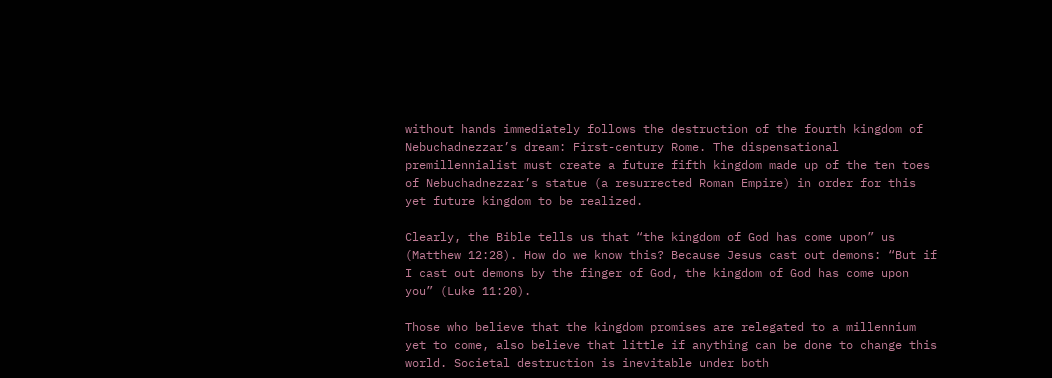without hands immediately follows the destruction of the fourth kingdom of Nebuchadnezzar’s dream: First-century Rome. The dispensational premillennialist must create a future fifth kingdom made up of the ten toes of Nebuchadnezzar’s statue (a resurrected Roman Empire) in order for this yet future kingdom to be realized.

Clearly, the Bible tells us that “the kingdom of God has come upon” us (Matthew 12:28). How do we know this? Because Jesus cast out demons: “But if I cast out demons by the finger of God, the kingdom of God has come upon you” (Luke 11:20).

Those who believe that the kingdom promises are relegated to a millennium yet to come, also believe that little if anything can be done to change this world. Societal destruction is inevitable under both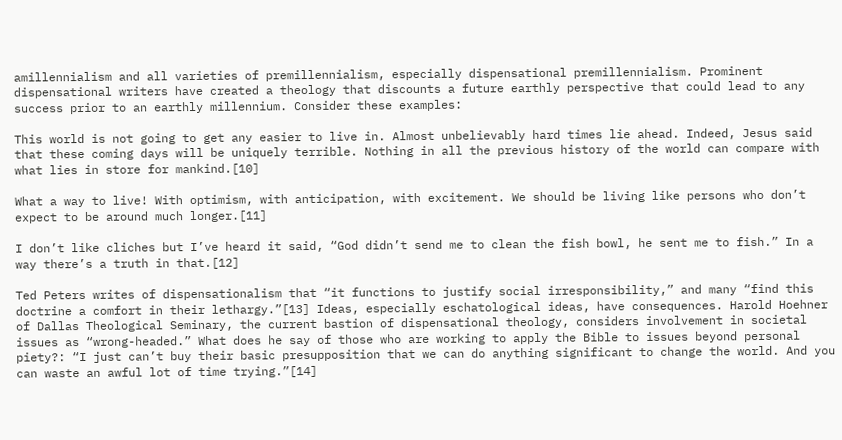amillennialism and all varieties of premillennialism, especially dispensational premillennialism. Prominent dispensational writers have created a theology that discounts a future earthly perspective that could lead to any success prior to an earthly millennium. Consider these examples:

This world is not going to get any easier to live in. Almost unbelievably hard times lie ahead. Indeed, Jesus said that these coming days will be uniquely terrible. Nothing in all the previous history of the world can compare with what lies in store for mankind.[10]

What a way to live! With optimism, with anticipation, with excitement. We should be living like persons who don’t expect to be around much longer.[11]

I don’t like cliches but I’ve heard it said, “God didn’t send me to clean the fish bowl, he sent me to fish.” In a way there’s a truth in that.[12]

Ted Peters writes of dispensationalism that “it functions to justify social irresponsibility,” and many “find this doctrine a comfort in their lethargy.”[13] Ideas, especially eschatological ideas, have consequences. Harold Hoehner of Dallas Theological Seminary, the current bastion of dispensational theology, considers involvement in societal issues as “wrong-headed.” What does he say of those who are working to apply the Bible to issues beyond personal piety?: “I just can’t buy their basic presupposition that we can do anything significant to change the world. And you can waste an awful lot of time trying.”[14]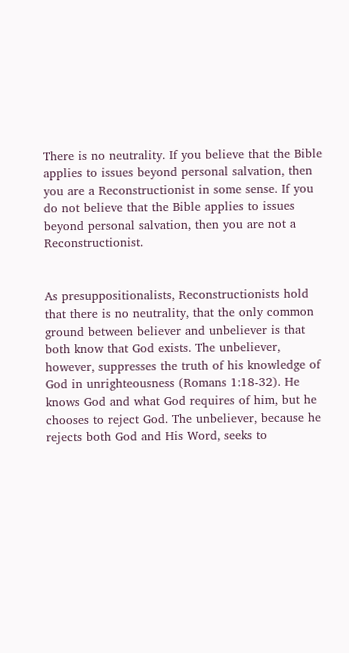There is no neutrality. If you believe that the Bible applies to issues beyond personal salvation, then you are a Reconstructionist in some sense. If you do not believe that the Bible applies to issues beyond personal salvation, then you are not a Reconstructionist.


As presuppositionalists, Reconstructionists hold that there is no neutrality, that the only common ground between believer and unbeliever is that both know that God exists. The unbeliever, however, suppresses the truth of his knowledge of God in unrighteousness (Romans 1:18-32). He knows God and what God requires of him, but he chooses to reject God. The unbeliever, because he rejects both God and His Word, seeks to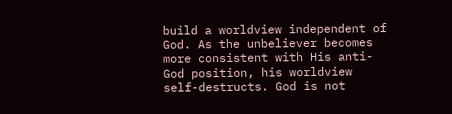build a worldview independent of God. As the unbeliever becomes more consistent with His anti-God position, his worldview self-destructs. God is not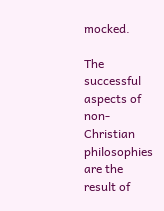mocked.

The successful aspects of non-Christian philosophies are the result of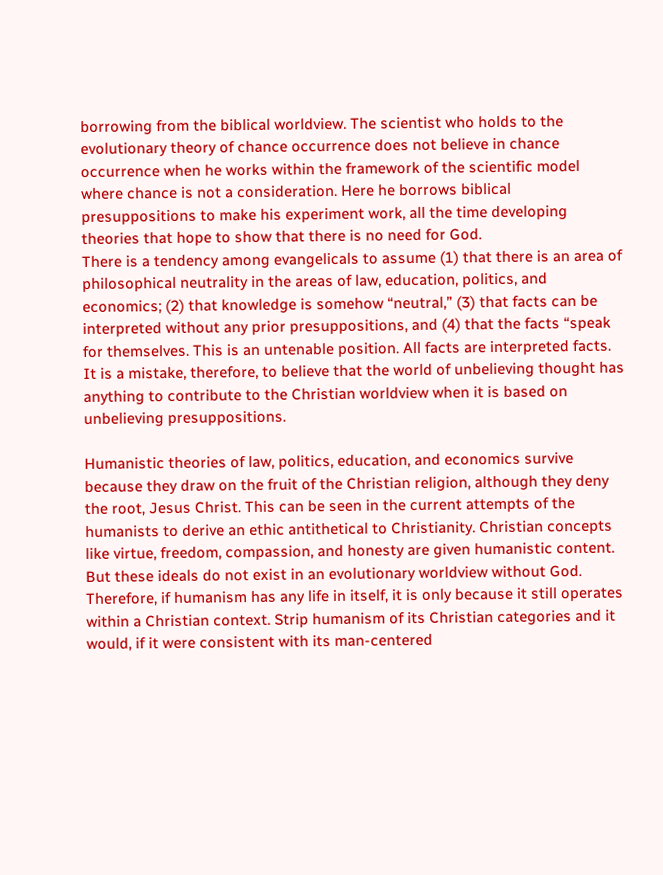borrowing from the biblical worldview. The scientist who holds to the evolutionary theory of chance occurrence does not believe in chance occurrence when he works within the framework of the scientific model where chance is not a consideration. Here he borrows biblical presuppositions to make his experiment work, all the time developing theories that hope to show that there is no need for God.
There is a tendency among evangelicals to assume (1) that there is an area of philosophical neutrality in the areas of law, education, politics, and economics; (2) that knowledge is somehow “neutral,” (3) that facts can be interpreted without any prior presuppositions, and (4) that the facts “speak for themselves. This is an untenable position. All facts are interpreted facts. It is a mistake, therefore, to believe that the world of unbelieving thought has anything to contribute to the Christian worldview when it is based on unbelieving presuppositions.

Humanistic theories of law, politics, education, and economics survive because they draw on the fruit of the Christian religion, although they deny the root, Jesus Christ. This can be seen in the current attempts of the humanists to derive an ethic antithetical to Christianity. Christian concepts like virtue, freedom, compassion, and honesty are given humanistic content. But these ideals do not exist in an evolutionary worldview without God. Therefore, if humanism has any life in itself, it is only because it still operates within a Christian context. Strip humanism of its Christian categories and it would, if it were consistent with its man-centered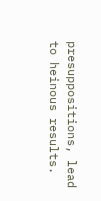presuppositions, lead to heinous results.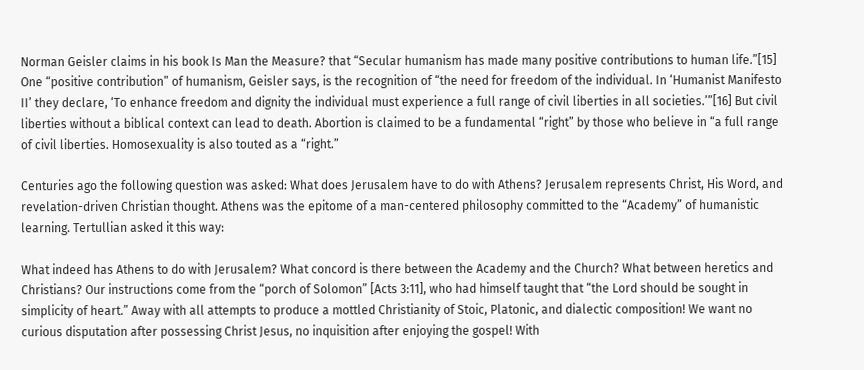Norman Geisler claims in his book Is Man the Measure? that “Secular humanism has made many positive contributions to human life.”[15] One “positive contribution” of humanism, Geisler says, is the recognition of “the need for freedom of the individual. In ‘Humanist Manifesto II’ they declare, ‘To enhance freedom and dignity the individual must experience a full range of civil liberties in all societies.’”[16] But civil liberties without a biblical context can lead to death. Abortion is claimed to be a fundamental “right” by those who believe in “a full range of civil liberties. Homosexuality is also touted as a “right.”

Centuries ago the following question was asked: What does Jerusalem have to do with Athens? Jerusalem represents Christ, His Word, and revelation-driven Christian thought. Athens was the epitome of a man-centered philosophy committed to the “Academy” of humanistic learning. Tertullian asked it this way:

What indeed has Athens to do with Jerusalem? What concord is there between the Academy and the Church? What between heretics and Christians? Our instructions come from the “porch of Solomon” [Acts 3:11], who had himself taught that “the Lord should be sought in simplicity of heart.” Away with all attempts to produce a mottled Christianity of Stoic, Platonic, and dialectic composition! We want no curious disputation after possessing Christ Jesus, no inquisition after enjoying the gospel! With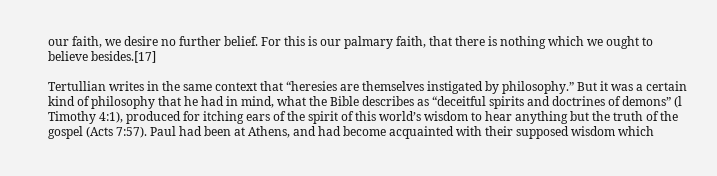our faith, we desire no further belief. For this is our palmary faith, that there is nothing which we ought to believe besides.[17]

Tertullian writes in the same context that “heresies are themselves instigated by philosophy.” But it was a certain kind of philosophy that he had in mind, what the Bible describes as “deceitful spirits and doctrines of demons” (l Timothy 4:1), produced for itching ears of the spirit of this world’s wisdom to hear anything but the truth of the gospel (Acts 7:57). Paul had been at Athens, and had become acquainted with their supposed wisdom which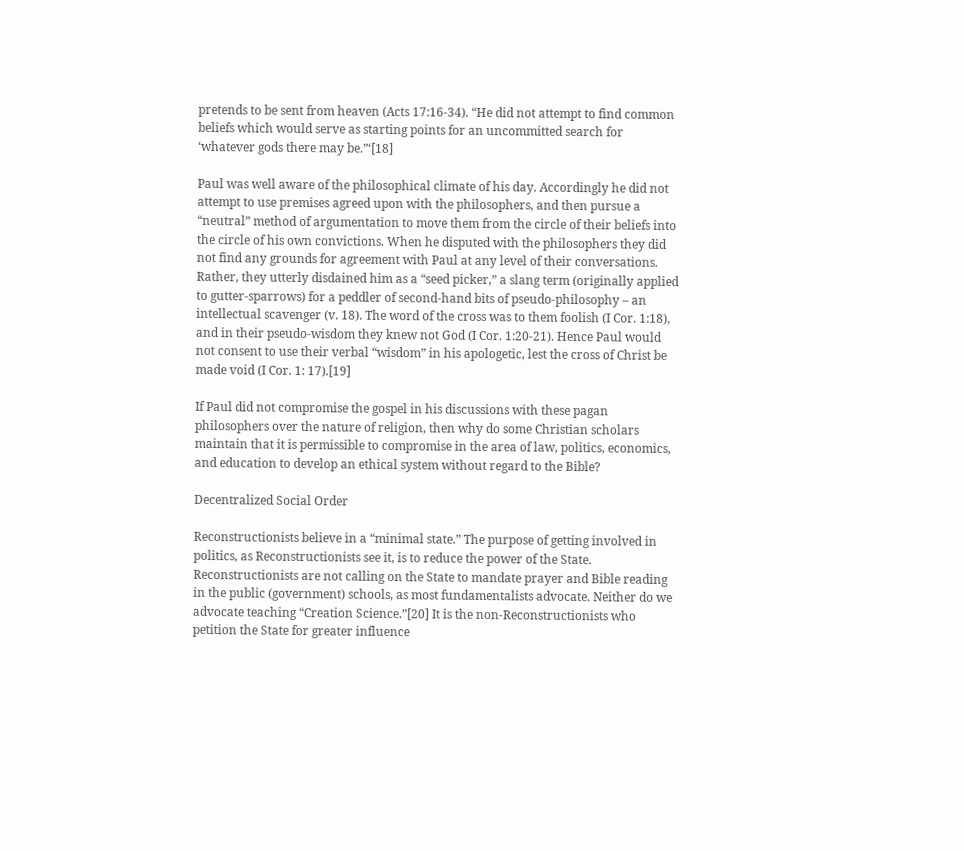pretends to be sent from heaven (Acts 17:16-34). “He did not attempt to find common beliefs which would serve as starting points for an uncommitted search for ‘whatever gods there may be.”‘[18]

Paul was well aware of the philosophical climate of his day. Accordingly he did not attempt to use premises agreed upon with the philosophers, and then pursue a “neutral” method of argumentation to move them from the circle of their beliefs into the circle of his own convictions. When he disputed with the philosophers they did not find any grounds for agreement with Paul at any level of their conversations. Rather, they utterly disdained him as a “seed picker,” a slang term (originally applied to gutter-sparrows) for a peddler of second-hand bits of pseudo-philosophy – an intellectual scavenger (v. 18). The word of the cross was to them foolish (I Cor. 1:18), and in their pseudo-wisdom they knew not God (I Cor. 1:20-21). Hence Paul would not consent to use their verbal “wisdom” in his apologetic, lest the cross of Christ be made void (I Cor. 1: 17).[19]

If Paul did not compromise the gospel in his discussions with these pagan philosophers over the nature of religion, then why do some Christian scholars maintain that it is permissible to compromise in the area of law, politics, economics, and education to develop an ethical system without regard to the Bible?

Decentralized Social Order

Reconstructionists believe in a “minimal state.” The purpose of getting involved in politics, as Reconstructionists see it, is to reduce the power of the State. Reconstructionists are not calling on the State to mandate prayer and Bible reading in the public (government) schools, as most fundamentalists advocate. Neither do we advocate teaching “Creation Science.”[20] It is the non-Reconstructionists who petition the State for greater influence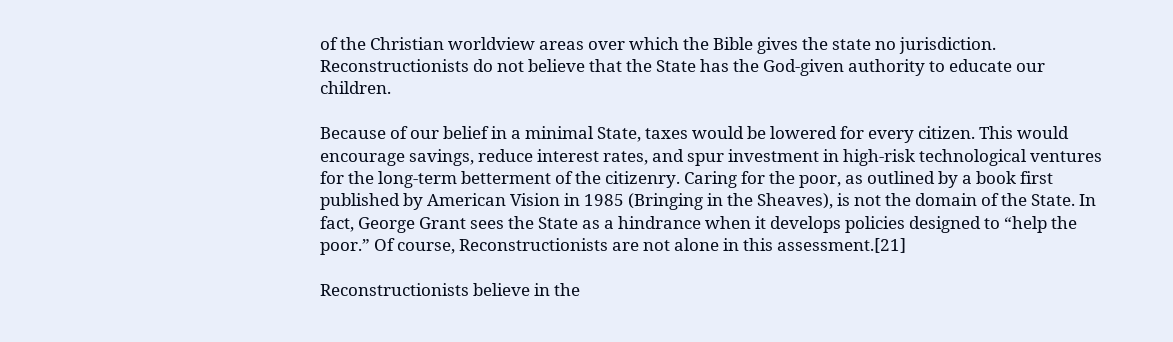of the Christian worldview areas over which the Bible gives the state no jurisdiction. Reconstructionists do not believe that the State has the God-given authority to educate our children.

Because of our belief in a minimal State, taxes would be lowered for every citizen. This would encourage savings, reduce interest rates, and spur investment in high-risk technological ventures for the long-term betterment of the citizenry. Caring for the poor, as outlined by a book first published by American Vision in 1985 (Bringing in the Sheaves), is not the domain of the State. In fact, George Grant sees the State as a hindrance when it develops policies designed to “help the poor.” Of course, Reconstructionists are not alone in this assessment.[21]

Reconstructionists believe in the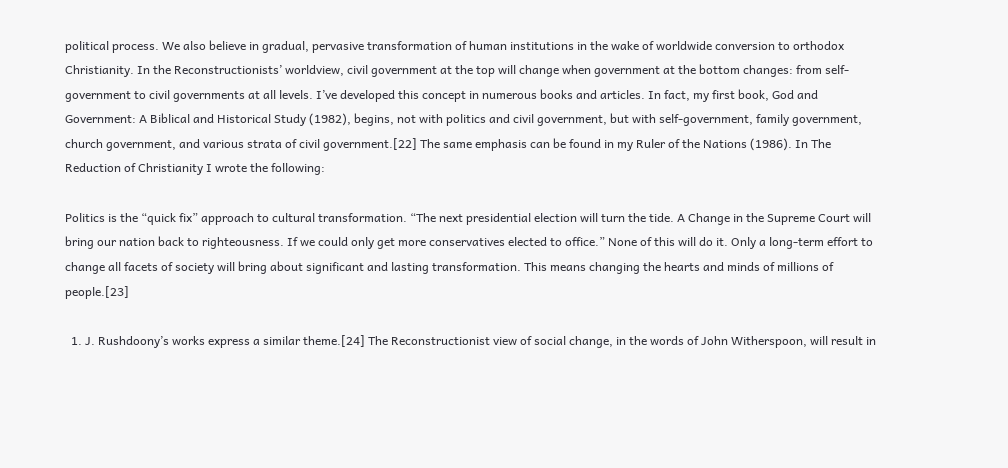political process. We also believe in gradual, pervasive transformation of human institutions in the wake of worldwide conversion to orthodox Christianity. In the Reconstructionists’ worldview, civil government at the top will change when government at the bottom changes: from self-government to civil governments at all levels. I’ve developed this concept in numerous books and articles. In fact, my first book, God and Government: A Biblical and Historical Study (1982), begins, not with politics and civil government, but with self-government, family government, church government, and various strata of civil government.[22] The same emphasis can be found in my Ruler of the Nations (1986). In The Reduction of Christianity I wrote the following:

Politics is the “quick fix” approach to cultural transformation. “The next presidential election will turn the tide. A Change in the Supreme Court will bring our nation back to righteousness. If we could only get more conservatives elected to office.” None of this will do it. Only a long-term effort to change all facets of society will bring about significant and lasting transformation. This means changing the hearts and minds of millions of people.[23]

  1. J. Rushdoony’s works express a similar theme.[24] The Reconstructionist view of social change, in the words of John Witherspoon, will result in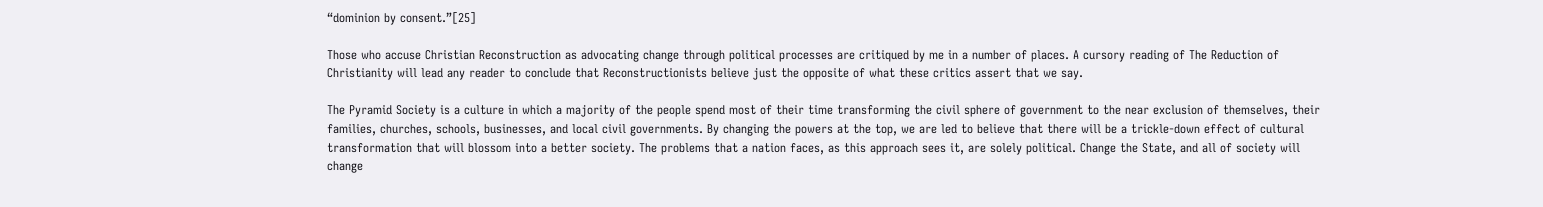“dominion by consent.”[25]

Those who accuse Christian Reconstruction as advocating change through political processes are critiqued by me in a number of places. A cursory reading of The Reduction of Christianity will lead any reader to conclude that Reconstructionists believe just the opposite of what these critics assert that we say.

The Pyramid Society is a culture in which a majority of the people spend most of their time transforming the civil sphere of government to the near exclusion of themselves, their families, churches, schools, businesses, and local civil governments. By changing the powers at the top, we are led to believe that there will be a trickle-down effect of cultural transformation that will blossom into a better society. The problems that a nation faces, as this approach sees it, are solely political. Change the State, and all of society will change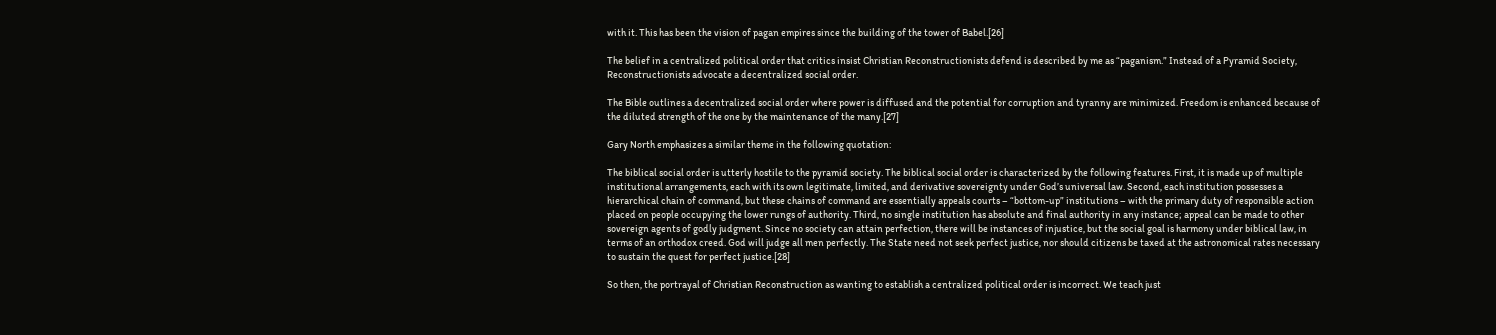with it. This has been the vision of pagan empires since the building of the tower of Babel.[26]

The belief in a centralized political order that critics insist Christian Reconstructionists defend is described by me as “paganism.” Instead of a Pyramid Society, Reconstructionists advocate a decentralized social order.

The Bible outlines a decentralized social order where power is diffused and the potential for corruption and tyranny are minimized. Freedom is enhanced because of the diluted strength of the one by the maintenance of the many.[27]

Gary North emphasizes a similar theme in the following quotation:

The biblical social order is utterly hostile to the pyramid society. The biblical social order is characterized by the following features. First, it is made up of multiple institutional arrangements, each with its own legitimate, limited, and derivative sovereignty under God’s universal law. Second, each institution possesses a hierarchical chain of command, but these chains of command are essentially appeals courts – “bottom-up” institutions – with the primary duty of responsible action placed on people occupying the lower rungs of authority. Third, no single institution has absolute and final authority in any instance; appeal can be made to other sovereign agents of godly judgment. Since no society can attain perfection, there will be instances of injustice, but the social goal is harmony under biblical law, in terms of an orthodox creed. God will judge all men perfectly. The State need not seek perfect justice, nor should citizens be taxed at the astronomical rates necessary to sustain the quest for perfect justice.[28]

So then, the portrayal of Christian Reconstruction as wanting to establish a centralized political order is incorrect. We teach just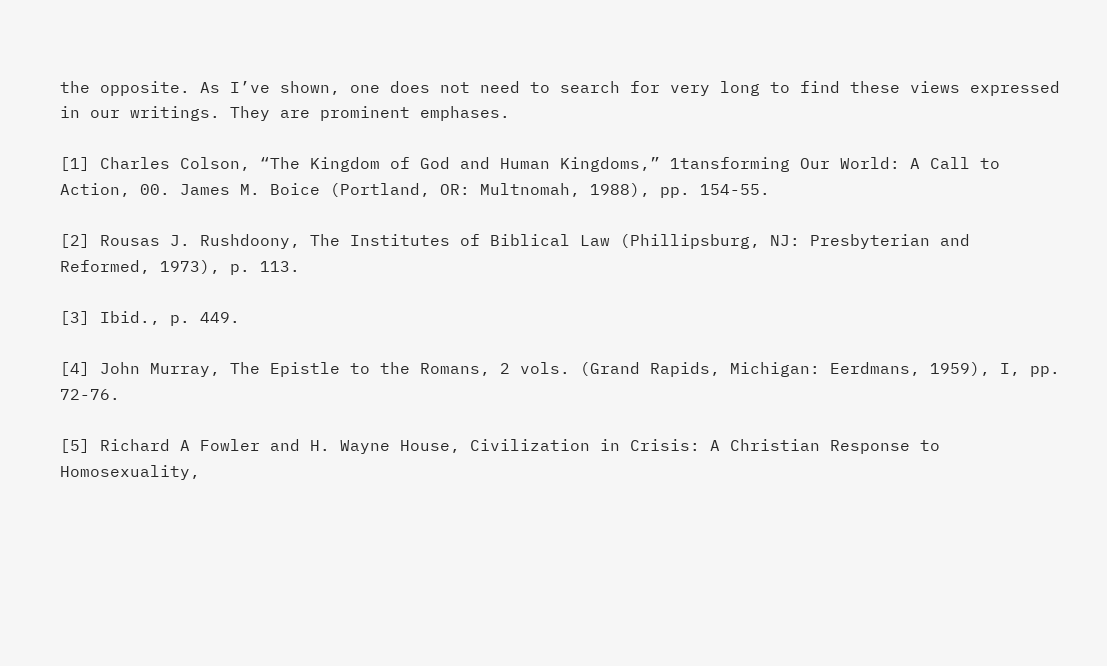the opposite. As I’ve shown, one does not need to search for very long to find these views expressed in our writings. They are prominent emphases.

[1] Charles Colson, “The Kingdom of God and Human Kingdoms,” 1tansforming Our World: A Call to Action, 00. James M. Boice (Portland, OR: Multnomah, 1988), pp. 154-55.

[2] Rousas J. Rushdoony, The Institutes of Biblical Law (Phillipsburg, NJ: Presbyterian and Reformed, 1973), p. 113.

[3] Ibid., p. 449.

[4] John Murray, The Epistle to the Romans, 2 vols. (Grand Rapids, Michigan: Eerdmans, 1959), I, pp. 72-76.

[5] Richard A Fowler and H. Wayne House, Civilization in Crisis: A Christian Response to Homosexuality,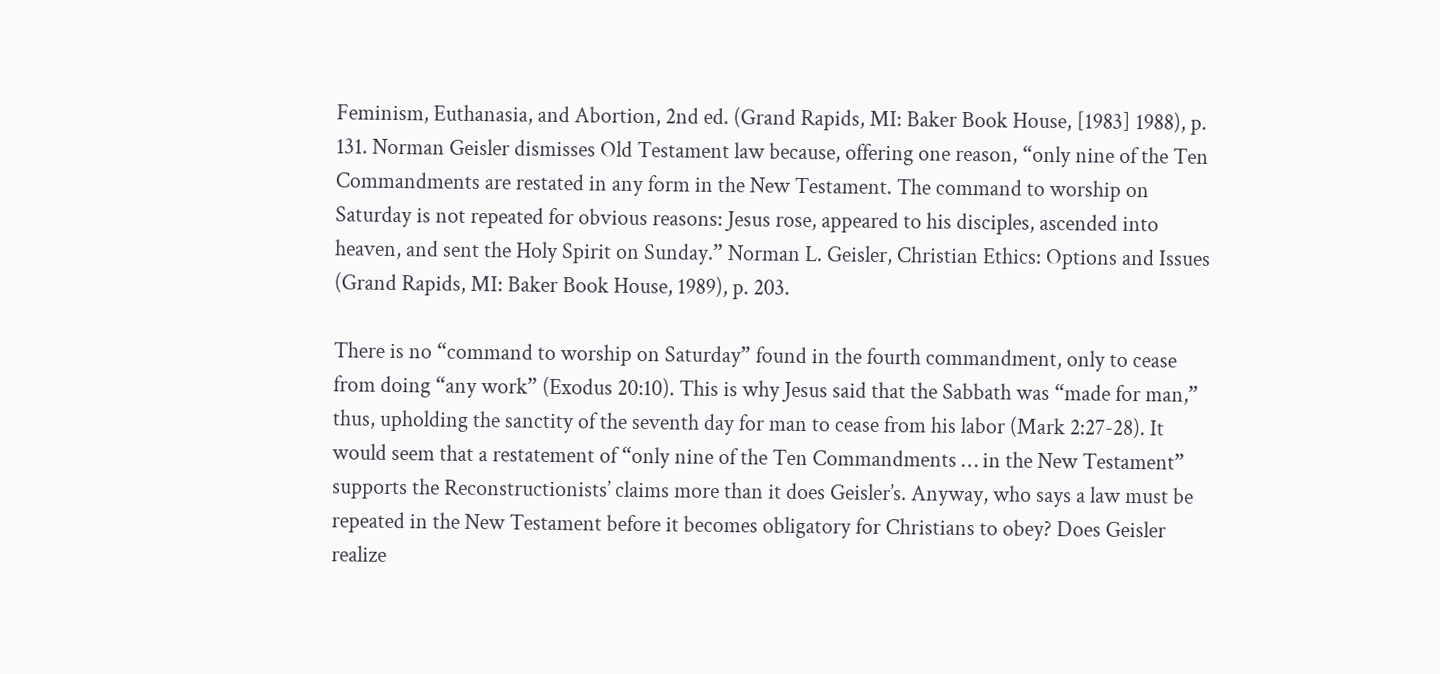Feminism, Euthanasia, and Abortion, 2nd ed. (Grand Rapids, MI: Baker Book House, [1983] 1988), p. 131. Norman Geisler dismisses Old Testament law because, offering one reason, “only nine of the Ten Commandments are restated in any form in the New Testament. The command to worship on Saturday is not repeated for obvious reasons: Jesus rose, appeared to his disciples, ascended into heaven, and sent the Holy Spirit on Sunday.” Norman L. Geisler, Christian Ethics: Options and Issues (Grand Rapids, MI: Baker Book House, 1989), p. 203.

There is no “command to worship on Saturday” found in the fourth commandment, only to cease from doing “any work” (Exodus 20:10). This is why Jesus said that the Sabbath was “made for man,” thus, upholding the sanctity of the seventh day for man to cease from his labor (Mark 2:27-28). It would seem that a restatement of “only nine of the Ten Commandments … in the New Testament” supports the Reconstructionists’ claims more than it does Geisler’s. Anyway, who says a law must be repeated in the New Testament before it becomes obligatory for Christians to obey? Does Geisler realize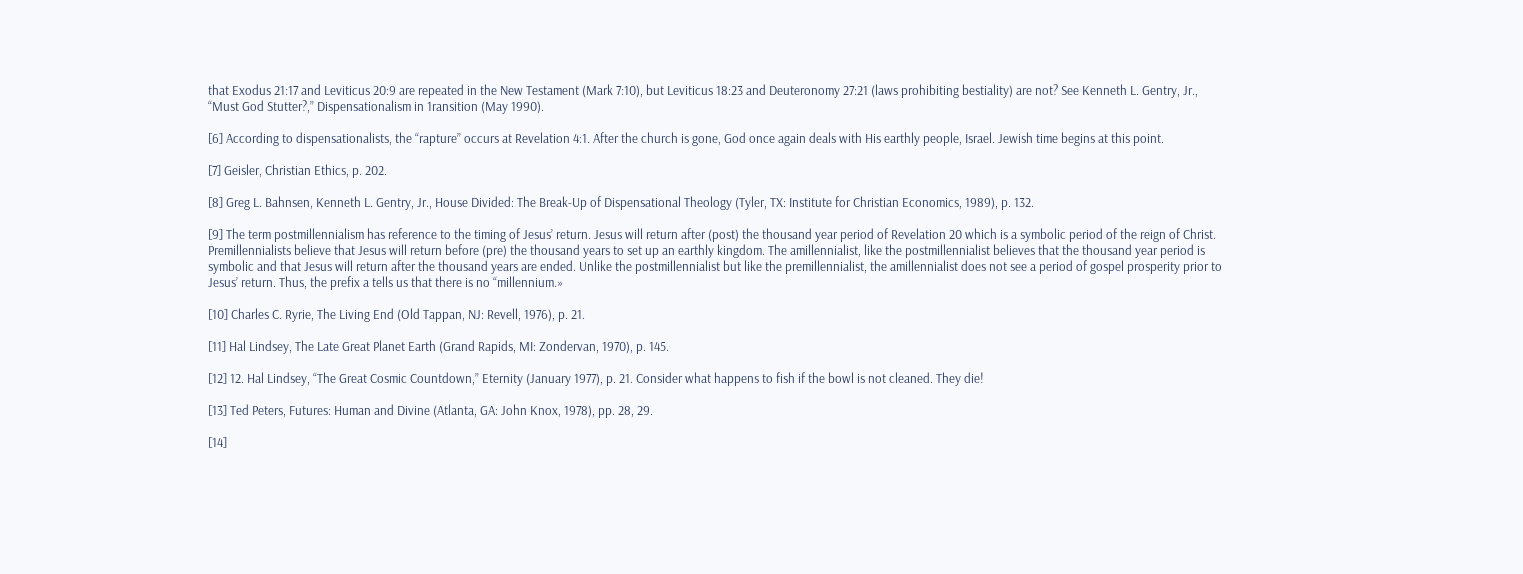that Exodus 21:17 and Leviticus 20:9 are repeated in the New Testament (Mark 7:10), but Leviticus 18:23 and Deuteronomy 27:21 (laws prohibiting bestiality) are not? See Kenneth L. Gentry, Jr., “Must God Stutter?,” Dispensationalism in 1ransition (May 1990).

[6] According to dispensationalists, the “rapture” occurs at Revelation 4:1. After the church is gone, God once again deals with His earthly people, Israel. Jewish time begins at this point.

[7] Geisler, Christian Ethics, p. 202.

[8] Greg L. Bahnsen, Kenneth L. Gentry, Jr., House Divided: The Break-Up of Dispensational Theology (Tyler, TX: Institute for Christian Economics, 1989), p. 132.

[9] The term postmillennialism has reference to the timing of Jesus’ return. Jesus will return after (post) the thousand year period of Revelation 20 which is a symbolic period of the reign of Christ. Premillennialists believe that Jesus will return before (pre) the thousand years to set up an earthly kingdom. The amillennialist, like the postmillennialist believes that the thousand year period is symbolic and that Jesus will return after the thousand years are ended. Unlike the postmillennialist but like the premillennialist, the amillennialist does not see a period of gospel prosperity prior to Jesus’ return. Thus, the prefix a tells us that there is no “millennium.»

[10] Charles C. Ryrie, The Living End (Old Tappan, NJ: Revell, 1976), p. 21.

[11] Hal Lindsey, The Late Great Planet Earth (Grand Rapids, MI: Zondervan, 1970), p. 145.

[12] 12. Hal Lindsey, “The Great Cosmic Countdown,” Eternity (January 1977), p. 21. Consider what happens to fish if the bowl is not cleaned. They die!

[13] Ted Peters, Futures: Human and Divine (Atlanta, GA: John Knox, 1978), pp. 28, 29.

[14]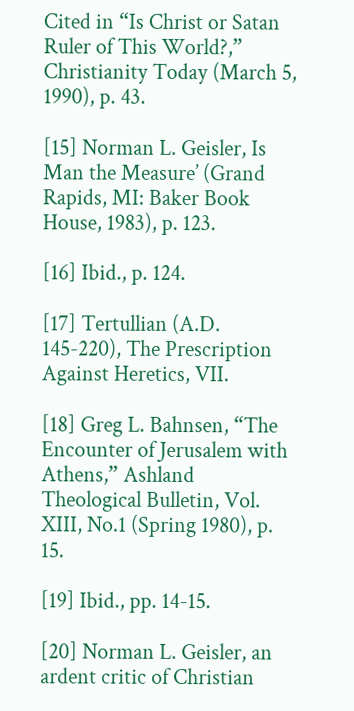Cited in “Is Christ or Satan Ruler of This World?,” Christianity Today (March 5, 1990), p. 43.

[15] Norman L. Geisler, Is Man the Measure’ (Grand Rapids, MI: Baker Book House, 1983), p. 123.

[16] Ibid., p. 124.

[17] Tertullian (A.D. 145-220), The Prescription Against Heretics, VII.

[18] Greg L. Bahnsen, “The Encounter of Jerusalem with Athens,” Ashland Theological Bulletin, Vol. XIII, No.1 (Spring 1980), p. 15.

[19] Ibid., pp. 14-15.

[20] Norman L. Geisler, an ardent critic of Christian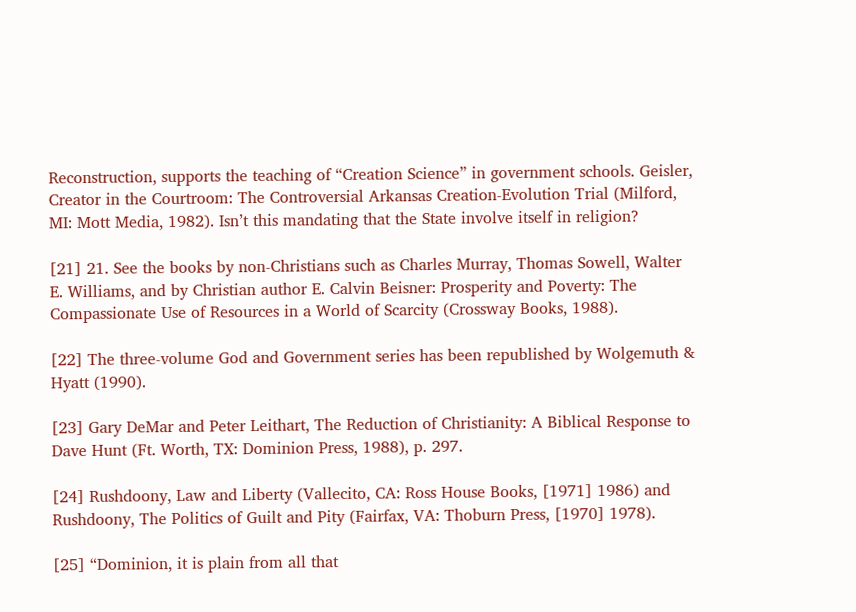Reconstruction, supports the teaching of “Creation Science” in government schools. Geisler, Creator in the Courtroom: The Controversial Arkansas Creation-Evolution Trial (Milford, MI: Mott Media, 1982). Isn’t this mandating that the State involve itself in religion?

[21] 21. See the books by non-Christians such as Charles Murray, Thomas Sowell, Walter E. Williams, and by Christian author E. Calvin Beisner: Prosperity and Poverty: The Compassionate Use of Resources in a World of Scarcity (Crossway Books, 1988).

[22] The three-volume God and Government series has been republished by Wolgemuth & Hyatt (1990).

[23] Gary DeMar and Peter Leithart, The Reduction of Christianity: A Biblical Response to Dave Hunt (Ft. Worth, TX: Dominion Press, 1988), p. 297.

[24] Rushdoony, Law and Liberty (Vallecito, CA: Ross House Books, [1971] 1986) and Rushdoony, The Politics of Guilt and Pity (Fairfax, VA: Thoburn Press, [1970] 1978).

[25] “Dominion, it is plain from all that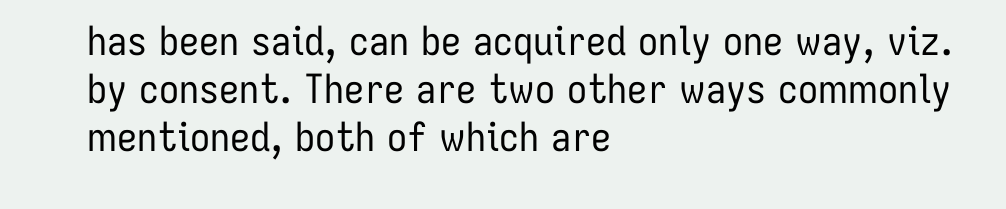has been said, can be acquired only one way, viz. by consent. There are two other ways commonly mentioned, both of which are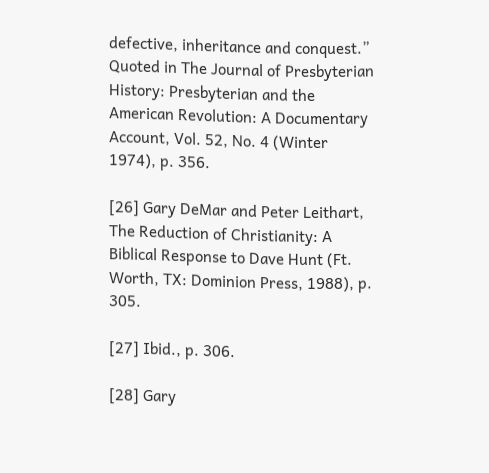defective, inheritance and conquest.” Quoted in The Journal of Presbyterian History: Presbyterian and the American Revolution: A Documentary Account, Vol. 52, No. 4 (Winter 1974), p. 356.

[26] Gary DeMar and Peter Leithart, The Reduction of Christianity: A Biblical Response to Dave Hunt (Ft. Worth, TX: Dominion Press, 1988), p. 305.

[27] Ibid., p. 306.

[28] Gary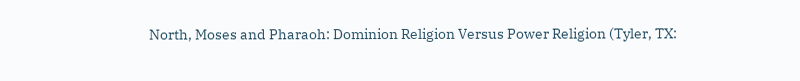North, Moses and Pharaoh: Dominion Religion Versus Power Religion (Tyler, TX: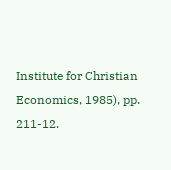Institute for Christian Economics, 1985), pp. 211-12.